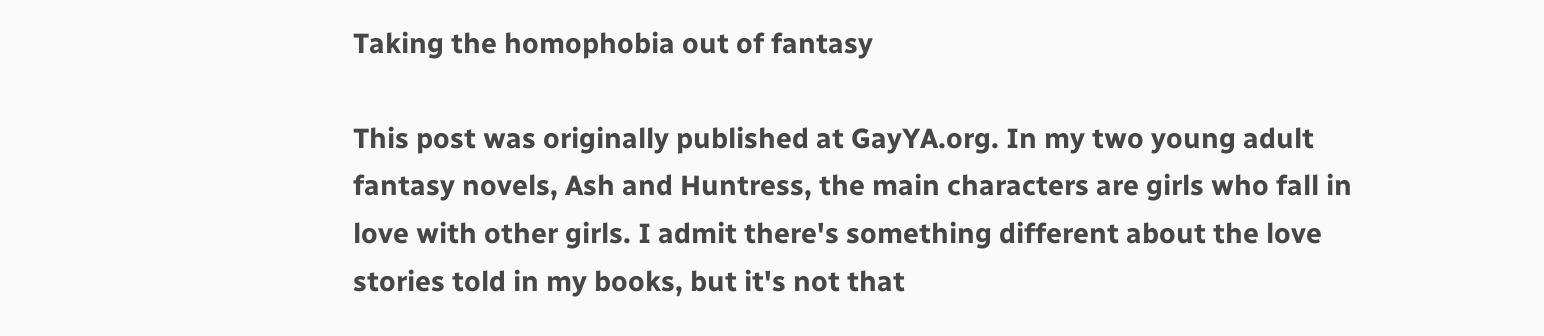Taking the homophobia out of fantasy

This post was originally published at GayYA.org. In my two young adult fantasy novels, Ash and Huntress, the main characters are girls who fall in love with other girls. I admit there's something different about the love stories told in my books, but it's not that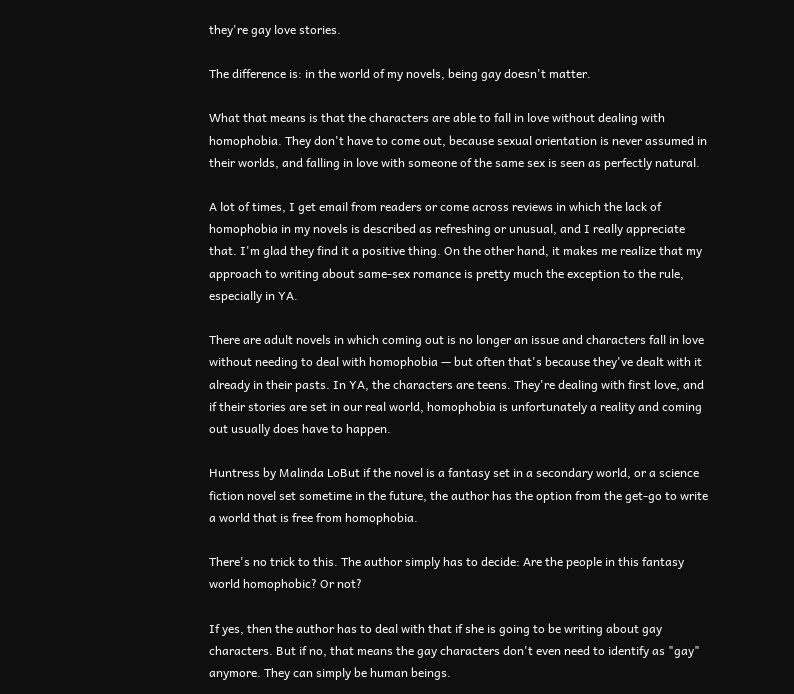they're gay love stories.

The difference is: in the world of my novels, being gay doesn't matter.

What that means is that the characters are able to fall in love without dealing with homophobia. They don't have to come out, because sexual orientation is never assumed in their worlds, and falling in love with someone of the same sex is seen as perfectly natural.

A lot of times, I get email from readers or come across reviews in which the lack of homophobia in my novels is described as refreshing or unusual, and I really appreciate that. I'm glad they find it a positive thing. On the other hand, it makes me realize that my approach to writing about same-sex romance is pretty much the exception to the rule, especially in YA.

There are adult novels in which coming out is no longer an issue and characters fall in love without needing to deal with homophobia — but often that's because they've dealt with it already in their pasts. In YA, the characters are teens. They're dealing with first love, and if their stories are set in our real world, homophobia is unfortunately a reality and coming out usually does have to happen.

Huntress by Malinda LoBut if the novel is a fantasy set in a secondary world, or a science fiction novel set sometime in the future, the author has the option from the get-go to write a world that is free from homophobia.

There's no trick to this. The author simply has to decide: Are the people in this fantasy world homophobic? Or not?

If yes, then the author has to deal with that if she is going to be writing about gay characters. But if no, that means the gay characters don't even need to identify as "gay" anymore. They can simply be human beings.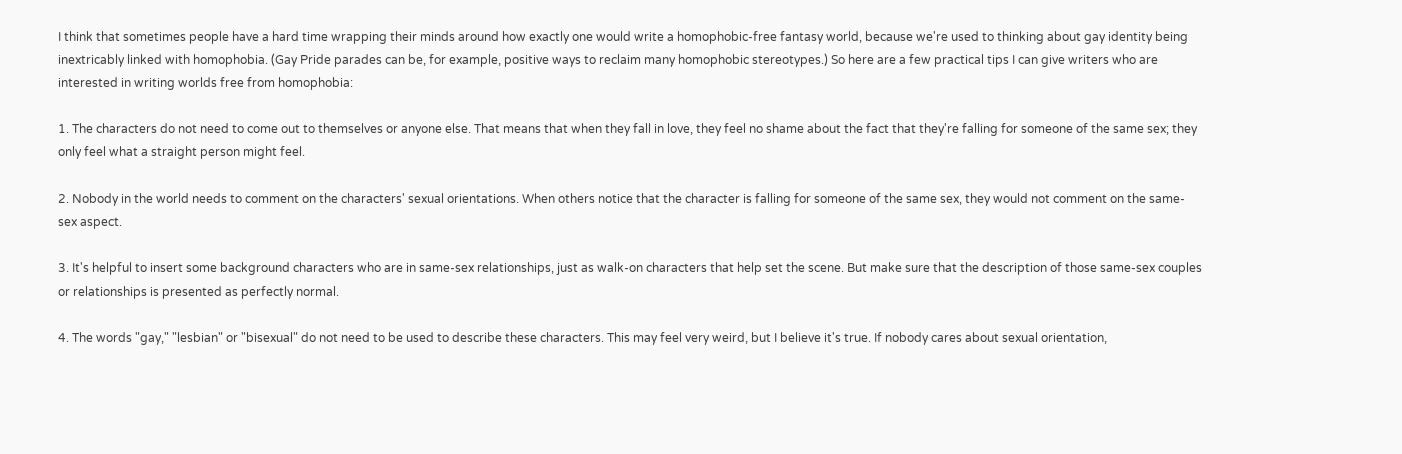I think that sometimes people have a hard time wrapping their minds around how exactly one would write a homophobic-free fantasy world, because we're used to thinking about gay identity being inextricably linked with homophobia. (Gay Pride parades can be, for example, positive ways to reclaim many homophobic stereotypes.) So here are a few practical tips I can give writers who are interested in writing worlds free from homophobia:

1. The characters do not need to come out to themselves or anyone else. That means that when they fall in love, they feel no shame about the fact that they're falling for someone of the same sex; they only feel what a straight person might feel.

2. Nobody in the world needs to comment on the characters' sexual orientations. When others notice that the character is falling for someone of the same sex, they would not comment on the same-sex aspect.

3. It's helpful to insert some background characters who are in same-sex relationships, just as walk-on characters that help set the scene. But make sure that the description of those same-sex couples or relationships is presented as perfectly normal.

4. The words "gay," "lesbian" or "bisexual" do not need to be used to describe these characters. This may feel very weird, but I believe it's true. If nobody cares about sexual orientation,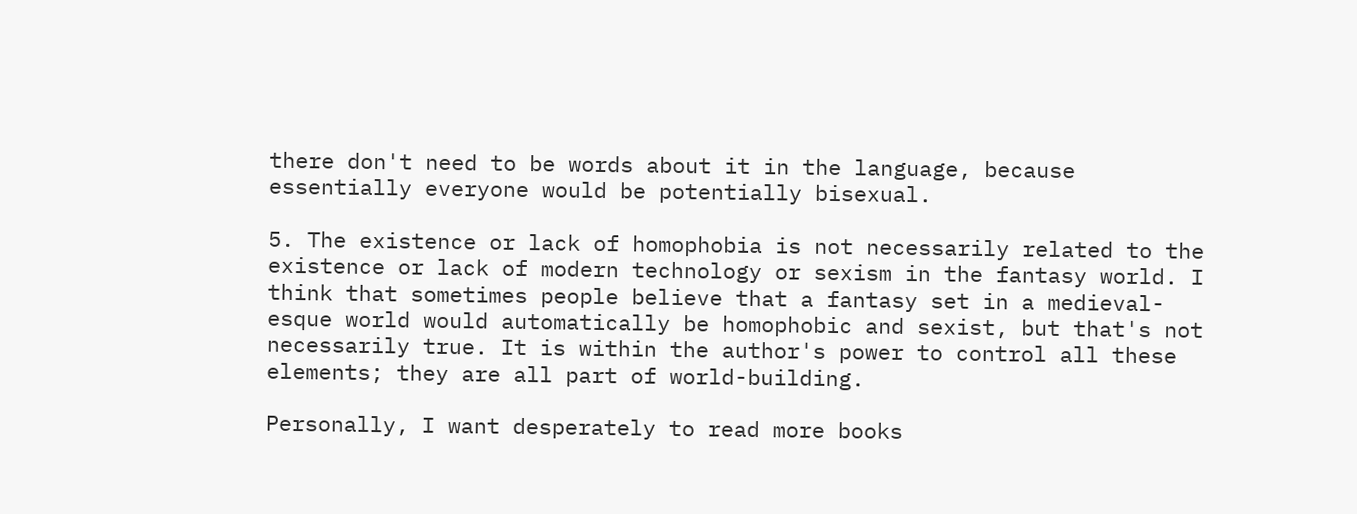there don't need to be words about it in the language, because essentially everyone would be potentially bisexual.

5. The existence or lack of homophobia is not necessarily related to the existence or lack of modern technology or sexism in the fantasy world. I think that sometimes people believe that a fantasy set in a medieval-esque world would automatically be homophobic and sexist, but that's not necessarily true. It is within the author's power to control all these elements; they are all part of world-building.

Personally, I want desperately to read more books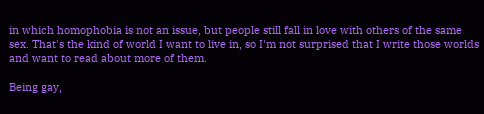in which homophobia is not an issue, but people still fall in love with others of the same sex. That's the kind of world I want to live in, so I'm not surprised that I write those worlds and want to read about more of them.

Being gay,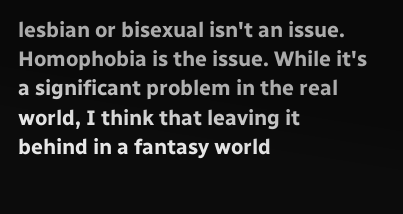lesbian or bisexual isn't an issue. Homophobia is the issue. While it's a significant problem in the real world, I think that leaving it behind in a fantasy world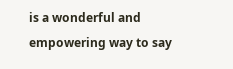is a wonderful and empowering way to say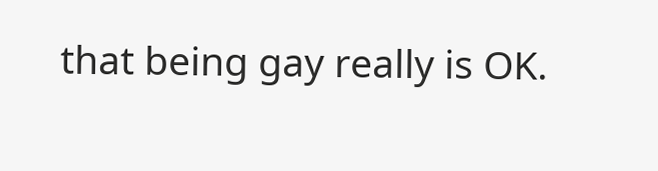that being gay really is OK.